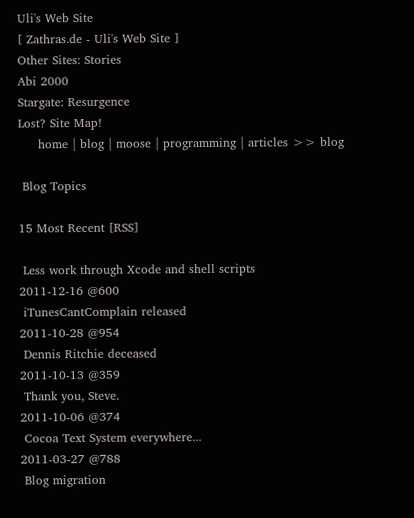Uli's Web Site
[ Zathras.de - Uli's Web Site ]
Other Sites: Stories
Abi 2000
Stargate: Resurgence
Lost? Site Map!
     home | blog | moose | programming | articles >> blog

 Blog Topics

15 Most Recent [RSS]

 Less work through Xcode and shell scripts
2011-12-16 @600
 iTunesCantComplain released
2011-10-28 @954
 Dennis Ritchie deceased
2011-10-13 @359
 Thank you, Steve.
2011-10-06 @374
 Cocoa Text System everywhere...
2011-03-27 @788
 Blog migration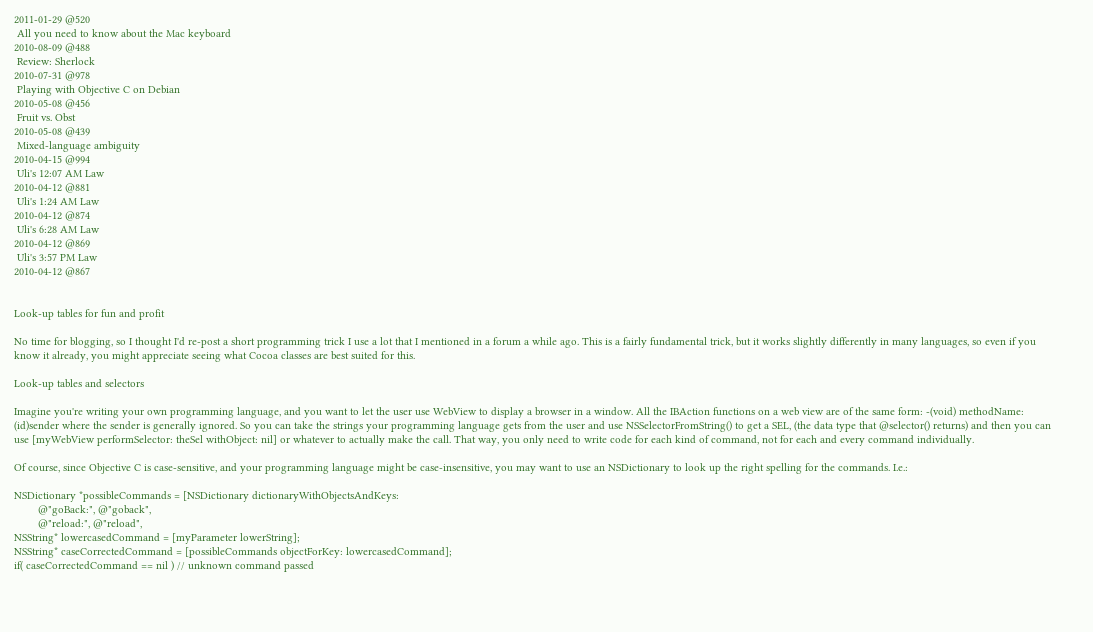2011-01-29 @520
 All you need to know about the Mac keyboard
2010-08-09 @488
 Review: Sherlock
2010-07-31 @978
 Playing with Objective C on Debian
2010-05-08 @456
 Fruit vs. Obst
2010-05-08 @439
 Mixed-language ambiguity
2010-04-15 @994
 Uli's 12:07 AM Law
2010-04-12 @881
 Uli's 1:24 AM Law
2010-04-12 @874
 Uli's 6:28 AM Law
2010-04-12 @869
 Uli's 3:57 PM Law
2010-04-12 @867


Look-up tables for fun and profit

No time for blogging, so I thought I'd re-post a short programming trick I use a lot that I mentioned in a forum a while ago. This is a fairly fundamental trick, but it works slightly differently in many languages, so even if you know it already, you might appreciate seeing what Cocoa classes are best suited for this.

Look-up tables and selectors

Imagine you're writing your own programming language, and you want to let the user use WebView to display a browser in a window. All the IBAction functions on a web view are of the same form: -(void) methodName: (id)sender where the sender is generally ignored. So you can take the strings your programming language gets from the user and use NSSelectorFromString() to get a SEL, (the data type that @selector() returns) and then you can use [myWebView performSelector: theSel withObject: nil] or whatever to actually make the call. That way, you only need to write code for each kind of command, not for each and every command individually.

Of course, since Objective C is case-sensitive, and your programming language might be case-insensitive, you may want to use an NSDictionary to look up the right spelling for the commands. I.e.:

NSDictionary *possibleCommands = [NSDictionary dictionaryWithObjectsAndKeys:
        @"goBack:", @"goback",
        @"reload:", @"reload",
NSString* lowercasedCommand = [myParameter lowerString];
NSString* caseCorrectedCommand = [possibleCommands objectForKey: lowercasedCommand];
if( caseCorrectedCommand == nil ) // unknown command passed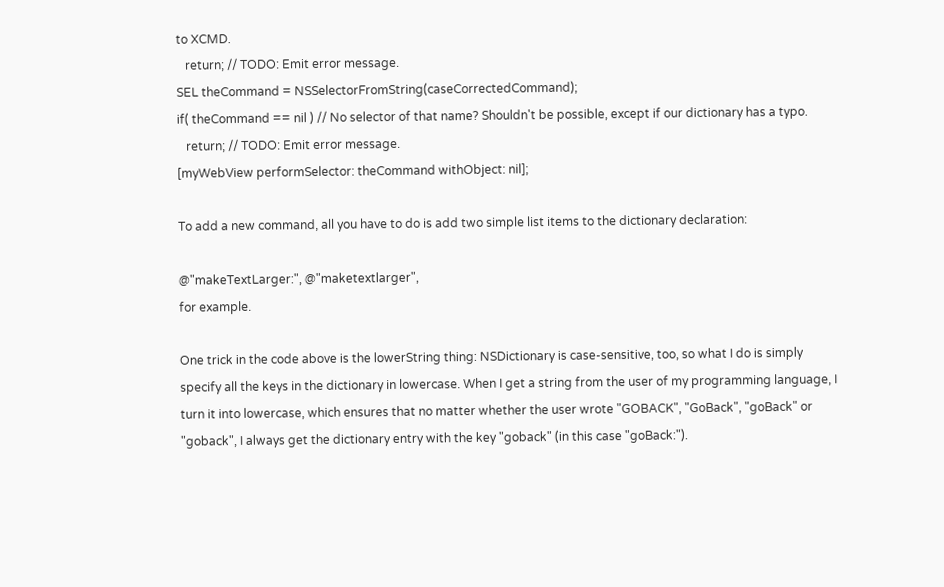to XCMD.
   return; // TODO: Emit error message.
SEL theCommand = NSSelectorFromString(caseCorrectedCommand);
if( theCommand == nil ) // No selector of that name? Shouldn't be possible, except if our dictionary has a typo.
   return; // TODO: Emit error message.
[myWebView performSelector: theCommand withObject: nil];

To add a new command, all you have to do is add two simple list items to the dictionary declaration:

@"makeTextLarger:", @"maketextlarger",
for example.

One trick in the code above is the lowerString thing: NSDictionary is case-sensitive, too, so what I do is simply specify all the keys in the dictionary in lowercase. When I get a string from the user of my programming language, I turn it into lowercase, which ensures that no matter whether the user wrote "GOBACK", "GoBack", "goBack" or "goback", I always get the dictionary entry with the key "goback" (in this case "goBack:").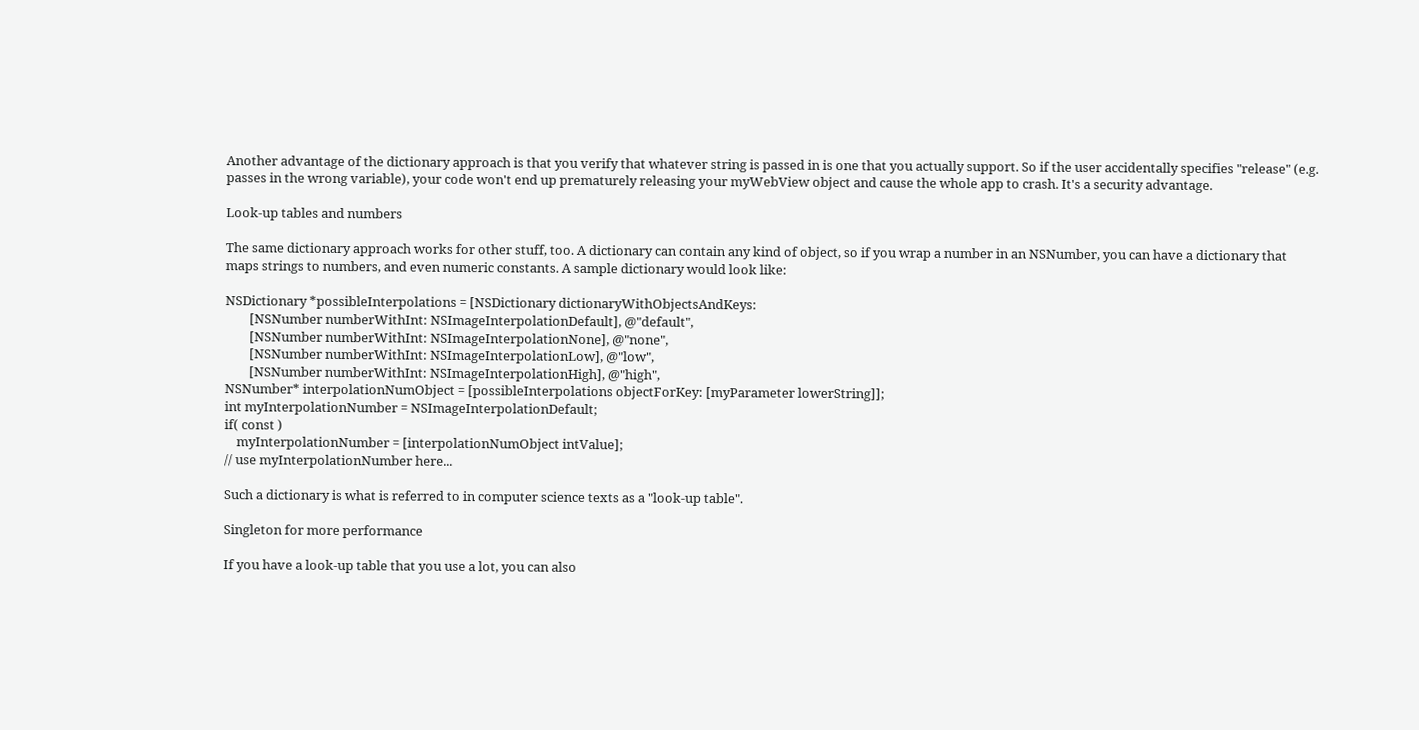Another advantage of the dictionary approach is that you verify that whatever string is passed in is one that you actually support. So if the user accidentally specifies "release" (e.g. passes in the wrong variable), your code won't end up prematurely releasing your myWebView object and cause the whole app to crash. It's a security advantage.

Look-up tables and numbers

The same dictionary approach works for other stuff, too. A dictionary can contain any kind of object, so if you wrap a number in an NSNumber, you can have a dictionary that maps strings to numbers, and even numeric constants. A sample dictionary would look like:

NSDictionary *possibleInterpolations = [NSDictionary dictionaryWithObjectsAndKeys:
        [NSNumber numberWithInt: NSImageInterpolationDefault], @"default",
        [NSNumber numberWithInt: NSImageInterpolationNone], @"none",
        [NSNumber numberWithInt: NSImageInterpolationLow], @"low",
        [NSNumber numberWithInt: NSImageInterpolationHigh], @"high",
NSNumber* interpolationNumObject = [possibleInterpolations objectForKey: [myParameter lowerString]];
int myInterpolationNumber = NSImageInterpolationDefault;
if( const )
    myInterpolationNumber = [interpolationNumObject intValue];
// use myInterpolationNumber here...

Such a dictionary is what is referred to in computer science texts as a "look-up table".

Singleton for more performance

If you have a look-up table that you use a lot, you can also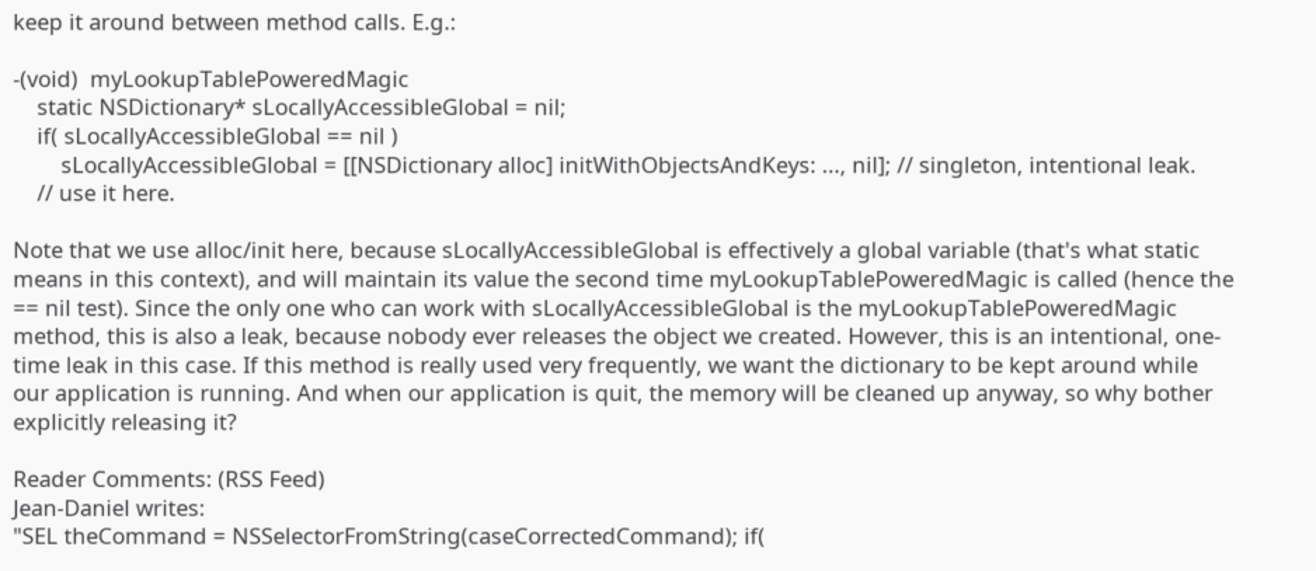keep it around between method calls. E.g.:

-(void)  myLookupTablePoweredMagic
    static NSDictionary* sLocallyAccessibleGlobal = nil;
    if( sLocallyAccessibleGlobal == nil )
        sLocallyAccessibleGlobal = [[NSDictionary alloc] initWithObjectsAndKeys: ..., nil]; // singleton, intentional leak.
    // use it here.

Note that we use alloc/init here, because sLocallyAccessibleGlobal is effectively a global variable (that's what static means in this context), and will maintain its value the second time myLookupTablePoweredMagic is called (hence the == nil test). Since the only one who can work with sLocallyAccessibleGlobal is the myLookupTablePoweredMagic method, this is also a leak, because nobody ever releases the object we created. However, this is an intentional, one-time leak in this case. If this method is really used very frequently, we want the dictionary to be kept around while our application is running. And when our application is quit, the memory will be cleaned up anyway, so why bother explicitly releasing it?

Reader Comments: (RSS Feed)
Jean-Daniel writes:
"SEL theCommand = NSSelectorFromString(caseCorrectedCommand); if(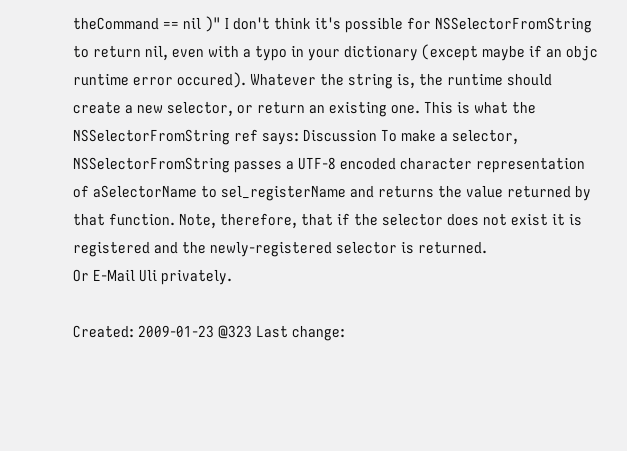theCommand == nil )" I don't think it's possible for NSSelectorFromString to return nil, even with a typo in your dictionary (except maybe if an objc runtime error occured). Whatever the string is, the runtime should create a new selector, or return an existing one. This is what the NSSelectorFromString ref says: Discussion To make a selector, NSSelectorFromString passes a UTF-8 encoded character representation of aSelectorName to sel_registerName and returns the value returned by that function. Note, therefore, that if the selector does not exist it is registered and the newly-registered selector is returned.
Or E-Mail Uli privately.

Created: 2009-01-23 @323 Last change: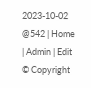2023-10-02 @542 | Home | Admin | Edit
© Copyright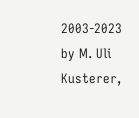2003-2023 by M. Uli Kusterer,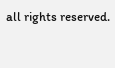all rights reserved.